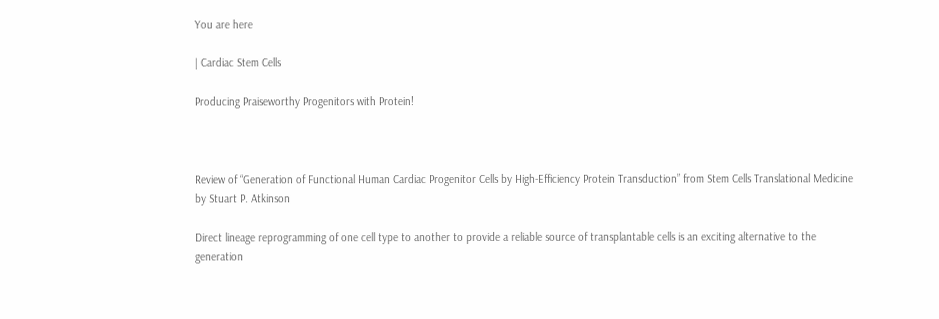You are here

| Cardiac Stem Cells

Producing Praiseworthy Progenitors with Protein!



Review of “Generation of Functional Human Cardiac Progenitor Cells by High-Efficiency Protein Transduction” from Stem Cells Translational Medicine by Stuart P. Atkinson

Direct lineage reprogramming of one cell type to another to provide a reliable source of transplantable cells is an exciting alternative to the generation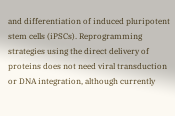and differentiation of induced pluripotent stem cells (iPSCs). Reprogramming strategies using the direct delivery of proteins does not need viral transduction or DNA integration, although currently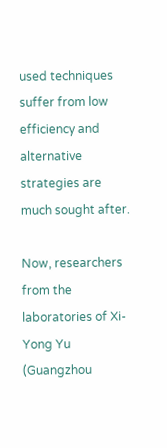used techniques suffer from low efficiency and alternative strategies are much sought after.

Now, researchers from the laboratories of Xi-Yong Yu (Guangzhou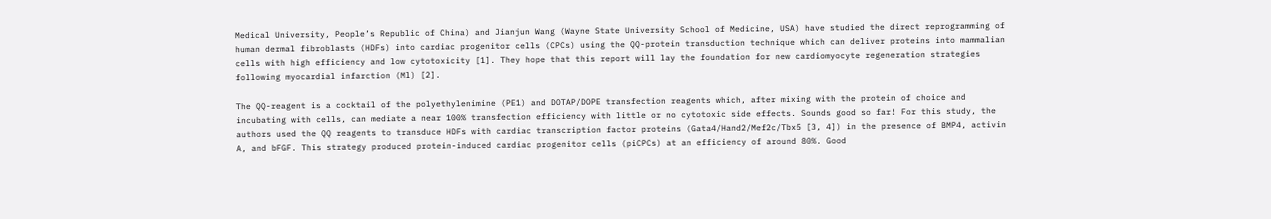Medical University, People’s Republic of China) and Jianjun Wang (Wayne State University School of Medicine, USA) have studied the direct reprogramming of human dermal fibroblasts (HDFs) into cardiac progenitor cells (CPCs) using the QQ-protein transduction technique which can deliver proteins into mammalian cells with high efficiency and low cytotoxicity [1]. They hope that this report will lay the foundation for new cardiomyocyte regeneration strategies following myocardial infarction (Ml) [2].

The QQ-reagent is a cocktail of the polyethylenimine (PE1) and DOTAP/DOPE transfection reagents which, after mixing with the protein of choice and incubating with cells, can mediate a near 100% transfection efficiency with little or no cytotoxic side effects. Sounds good so far! For this study, the authors used the QQ reagents to transduce HDFs with cardiac transcription factor proteins (Gata4/Hand2/Mef2c/Tbx5 [3, 4]) in the presence of BMP4, activin A, and bFGF. This strategy produced protein-induced cardiac progenitor cells (piCPCs) at an efficiency of around 80%. Good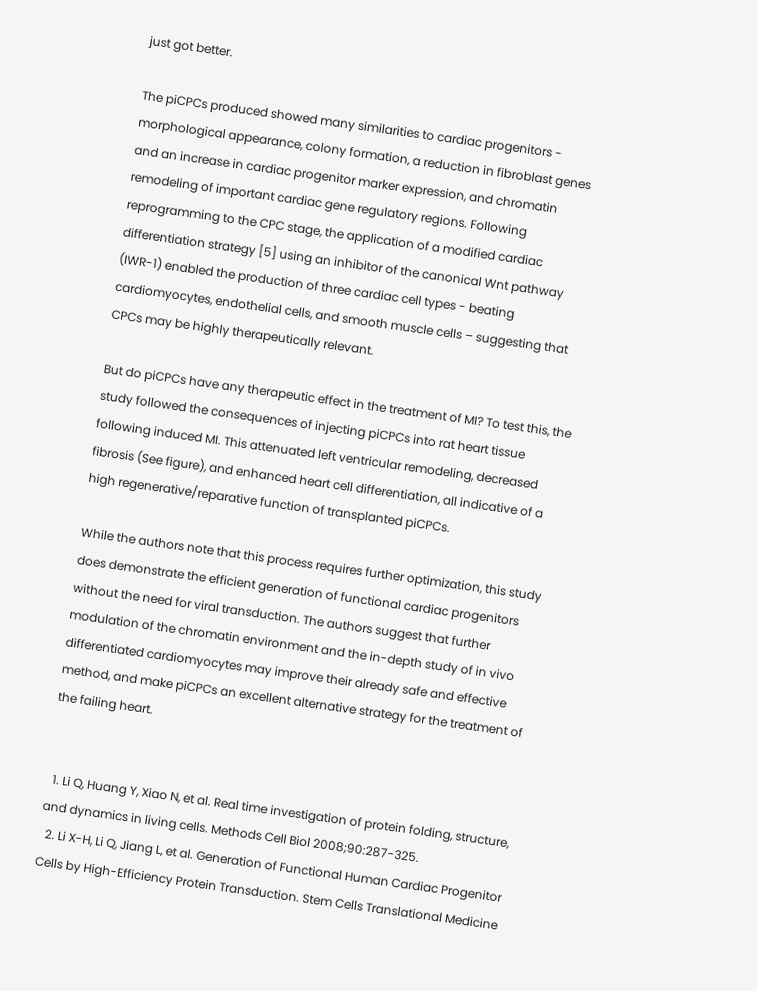just got better.

The piCPCs produced showed many similarities to cardiac progenitors - morphological appearance, colony formation, a reduction in fibroblast genes and an increase in cardiac progenitor marker expression, and chromatin remodeling of important cardiac gene regulatory regions. Following reprogramming to the CPC stage, the application of a modified cardiac differentiation strategy [5] using an inhibitor of the canonical Wnt pathway (IWR-1) enabled the production of three cardiac cell types - beating cardiomyocytes, endothelial cells, and smooth muscle cells – suggesting that CPCs may be highly therapeutically relevant.

But do piCPCs have any therapeutic effect in the treatment of MI? To test this, the study followed the consequences of injecting piCPCs into rat heart tissue following induced MI. This attenuated left ventricular remodeling, decreased fibrosis (See figure), and enhanced heart cell differentiation, all indicative of a high regenerative/reparative function of transplanted piCPCs.

While the authors note that this process requires further optimization, this study does demonstrate the efficient generation of functional cardiac progenitors without the need for viral transduction. The authors suggest that further modulation of the chromatin environment and the in-depth study of in vivo differentiated cardiomyocytes may improve their already safe and effective method, and make piCPCs an excellent alternative strategy for the treatment of the failing heart.


  1. Li Q, Huang Y, Xiao N, et al. Real time investigation of protein folding, structure, and dynamics in living cells. Methods Cell Biol 2008;90:287-325.
  2. Li X-H, Li Q, Jiang L, et al. Generation of Functional Human Cardiac Progenitor Cells by High-Efficiency Protein Transduction. Stem Cells Translational Medicine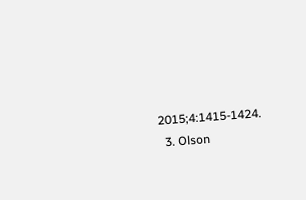2015;4:1415-1424.
  3. Olson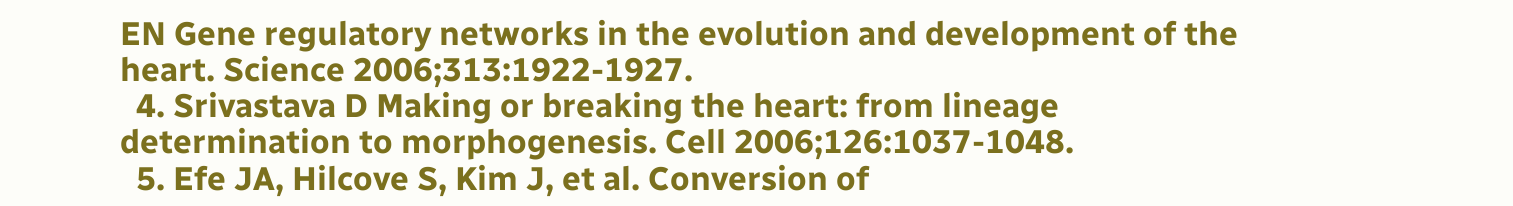EN Gene regulatory networks in the evolution and development of the heart. Science 2006;313:1922-1927.
  4. Srivastava D Making or breaking the heart: from lineage determination to morphogenesis. Cell 2006;126:1037-1048.
  5. Efe JA, Hilcove S, Kim J, et al. Conversion of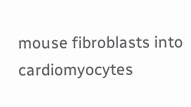mouse fibroblasts into cardiomyocytes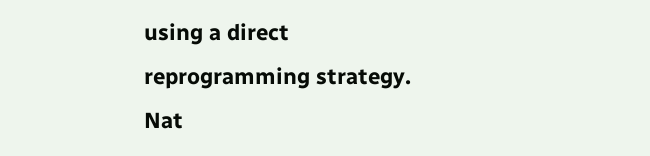using a direct reprogramming strategy. Nat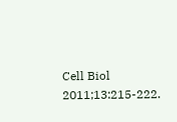Cell Biol 2011;13:215-222.